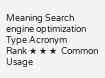Meaning Search engine optimization
Type Acronym
Rank ★ ★ ★  Common
Usage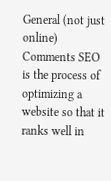General (not just online)
Comments SEO is the process of optimizing a website so that it ranks well in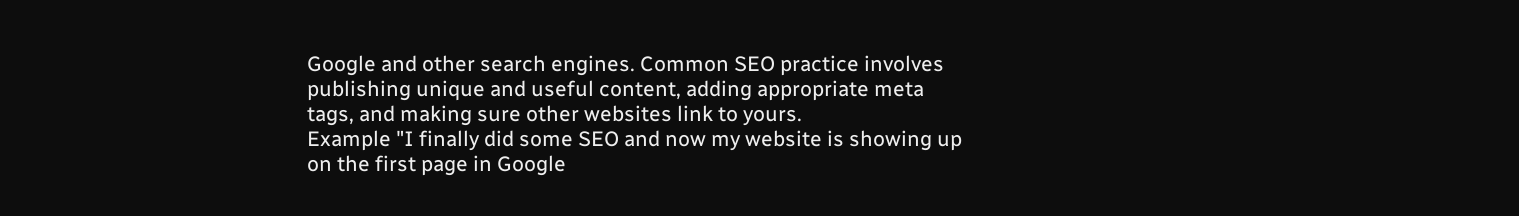Google and other search engines. Common SEO practice involves publishing unique and useful content, adding appropriate meta tags, and making sure other websites link to yours.
Example "I finally did some SEO and now my website is showing up on the first page in Google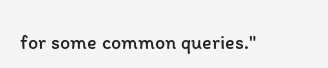for some common queries."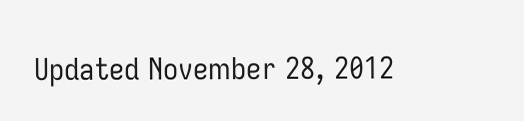Updated November 28, 2012